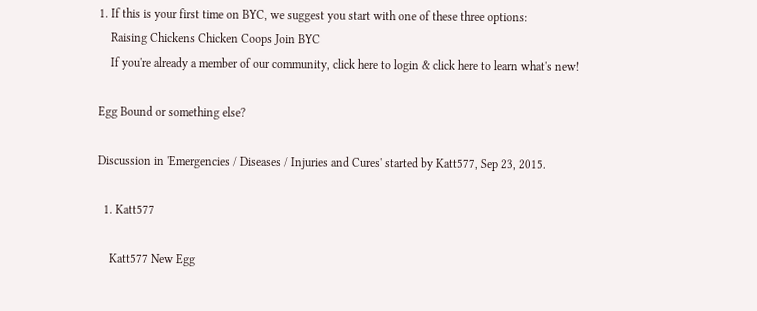1. If this is your first time on BYC, we suggest you start with one of these three options:
    Raising Chickens Chicken Coops Join BYC
    If you're already a member of our community, click here to login & click here to learn what's new!

Egg Bound or something else?

Discussion in 'Emergencies / Diseases / Injuries and Cures' started by Katt577, Sep 23, 2015.

  1. Katt577

    Katt577 New Egg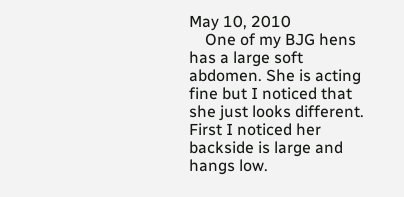May 10, 2010
    One of my BJG hens has a large soft abdomen. She is acting fine but I noticed that she just looks different. First I noticed her backside is large and hangs low.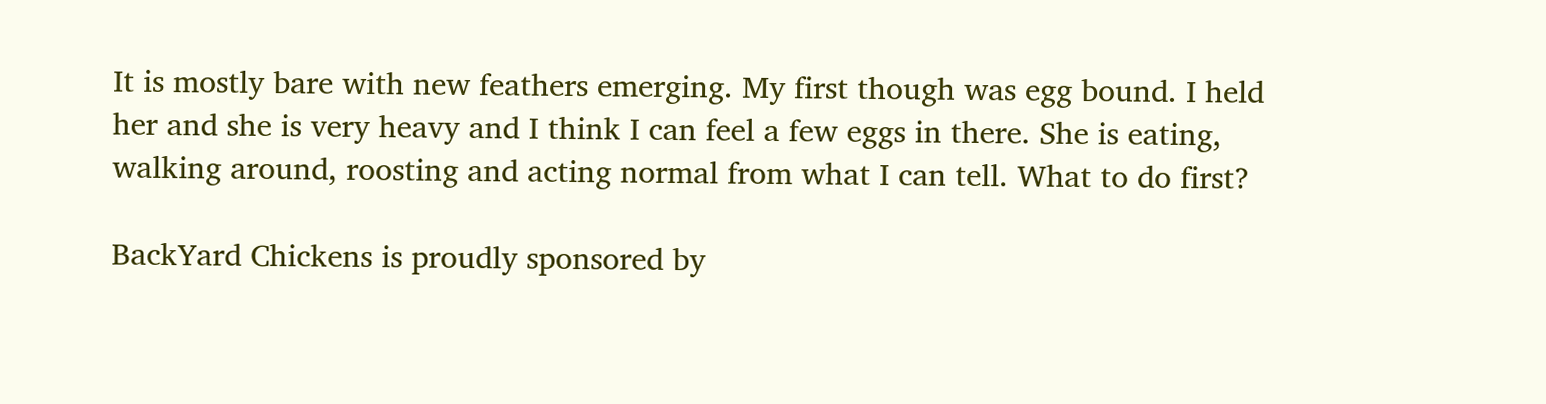It is mostly bare with new feathers emerging. My first though was egg bound. I held her and she is very heavy and I think I can feel a few eggs in there. She is eating, walking around, roosting and acting normal from what I can tell. What to do first?

BackYard Chickens is proudly sponsored by